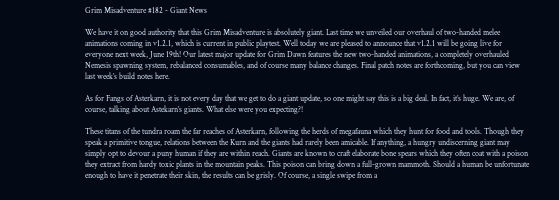Grim Misadventure #182 - Giant News

We have it on good authority that this Grim Misadventure is absolutely giant. Last time we unveiled our overhaul of two-handed melee animations coming in v1.2.1, which is current in public playtest. Well today we are pleased to announce that v1.2.1 will be going live for everyone next week, June 19th! Our latest major update for Grim Dawn features the new two-handed animations, a completely overhauled Nemesis spawning system, rebalanced consumables, and of course many balance changes. Final patch notes are forthcoming, but you can view last week’s build notes here.

As for Fangs of Asterkarn, it is not every day that we get to do a giant update, so one might say this is a big deal. In fact, it’s huge. We are, of course, talking about Astekarn’s giants. What else were you expecting?!

These titans of the tundra roam the far reaches of Asterkarn, following the herds of megafauna which they hunt for food and tools. Though they speak a primitive tongue, relations between the Kurn and the giants had rarely been amicable. If anything, a hungry undiscerning giant may simply opt to devour a puny human if they are within reach. Giants are known to craft elaborate bone spears which they often coat with a poison they extract from hardy toxic plants in the mountain peaks. This poison can bring down a full-grown mammoth. Should a human be unfortunate enough to have it penetrate their skin, the results can be grisly. Of course, a single swipe from a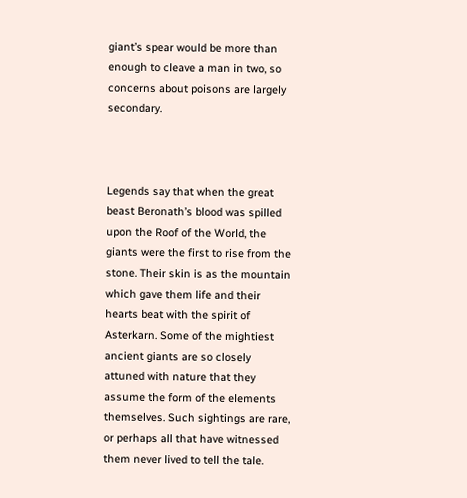giant’s spear would be more than enough to cleave a man in two, so concerns about poisons are largely secondary.



Legends say that when the great beast Beronath’s blood was spilled upon the Roof of the World, the giants were the first to rise from the stone. Their skin is as the mountain which gave them life and their hearts beat with the spirit of Asterkarn. Some of the mightiest ancient giants are so closely attuned with nature that they assume the form of the elements themselves. Such sightings are rare, or perhaps all that have witnessed them never lived to tell the tale.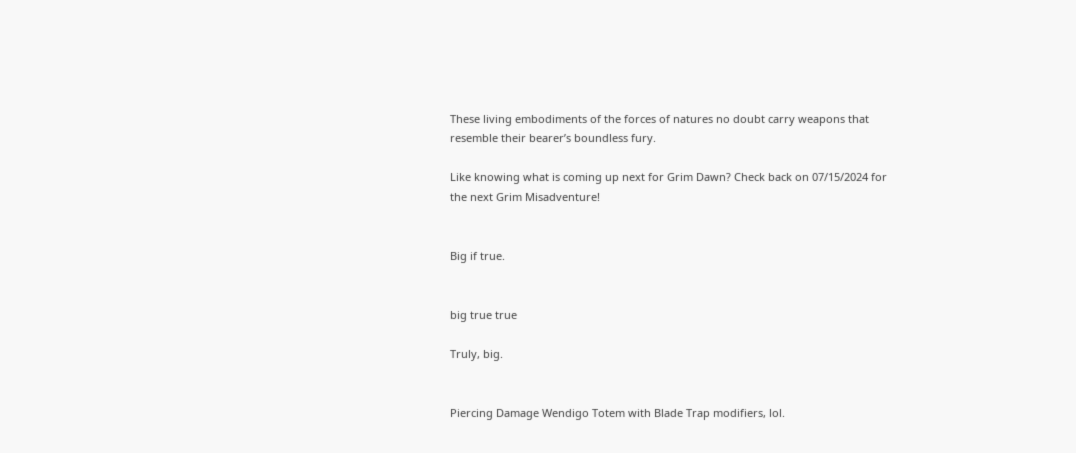These living embodiments of the forces of natures no doubt carry weapons that resemble their bearer’s boundless fury.

Like knowing what is coming up next for Grim Dawn? Check back on 07/15/2024 for the next Grim Misadventure!


Big if true.


big true true

Truly, big.


Piercing Damage Wendigo Totem with Blade Trap modifiers, lol.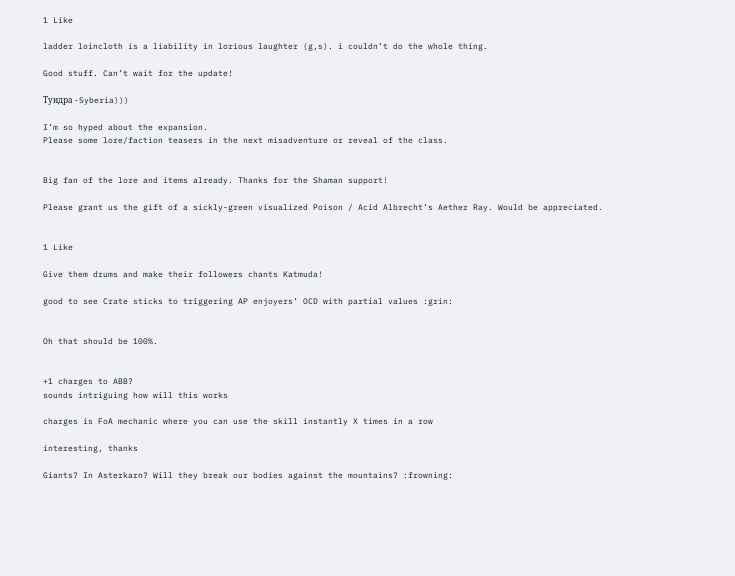1 Like

ladder loincloth is a liability in lorious laughter (g,s). i couldn’t do the whole thing.

Good stuff. Can’t wait for the update!

Тундра - Syberia)))

I’m so hyped about the expansion.
Please some lore/faction teasers in the next misadventure or reveal of the class.


Big fan of the lore and items already. Thanks for the Shaman support!

Please grant us the gift of a sickly-green visualized Poison / Acid Albrecht’s Aether Ray. Would be appreciated.


1 Like

Give them drums and make their followers chants Katmuda!

good to see Crate sticks to triggering AP enjoyers’ OCD with partial values :grin:


Oh that should be 100%.


+1 charges to ABB?
sounds intriguing how will this works

charges is FoA mechanic where you can use the skill instantly X times in a row

interesting, thanks

Giants? In Asterkarn? Will they break our bodies against the mountains? :frowning: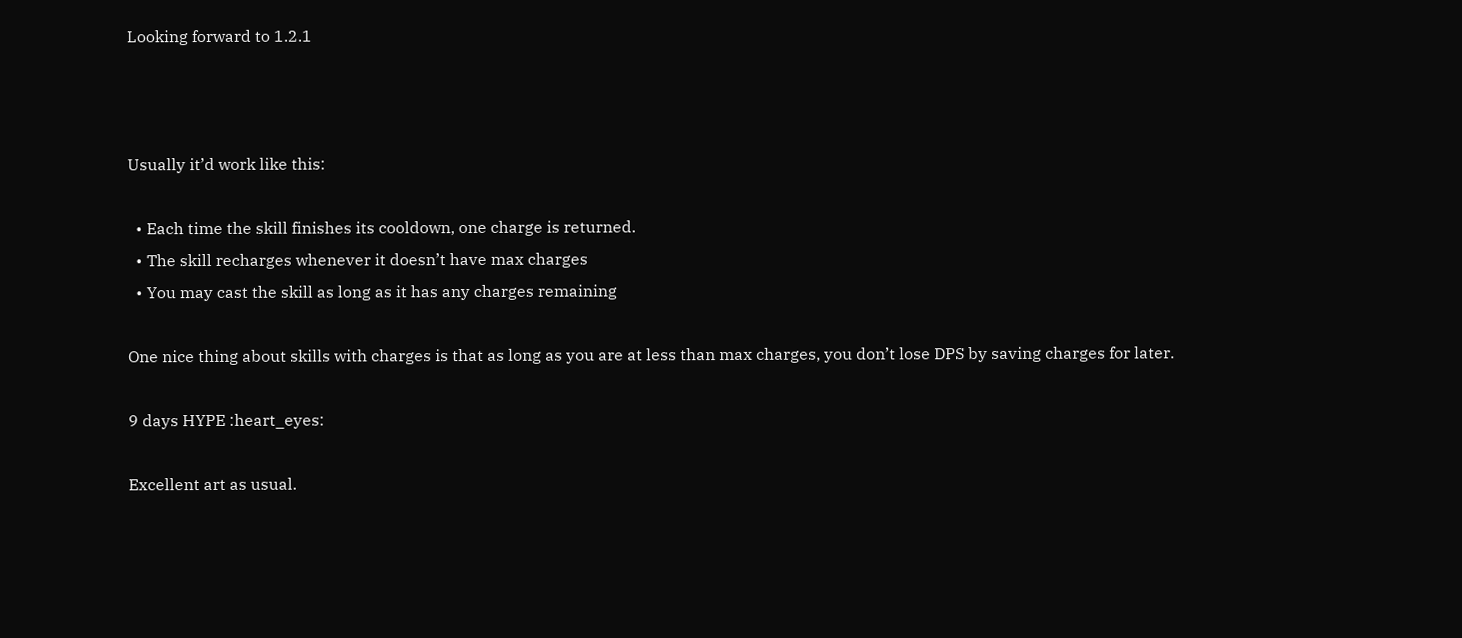Looking forward to 1.2.1



Usually it’d work like this:

  • Each time the skill finishes its cooldown, one charge is returned.
  • The skill recharges whenever it doesn’t have max charges
  • You may cast the skill as long as it has any charges remaining

One nice thing about skills with charges is that as long as you are at less than max charges, you don’t lose DPS by saving charges for later.

9 days HYPE :heart_eyes:

Excellent art as usual.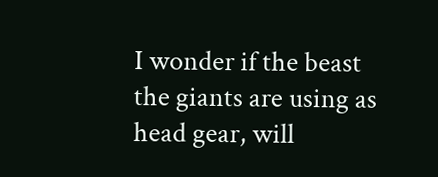I wonder if the beast the giants are using as head gear, will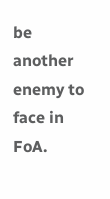be another enemy to face in FoA.